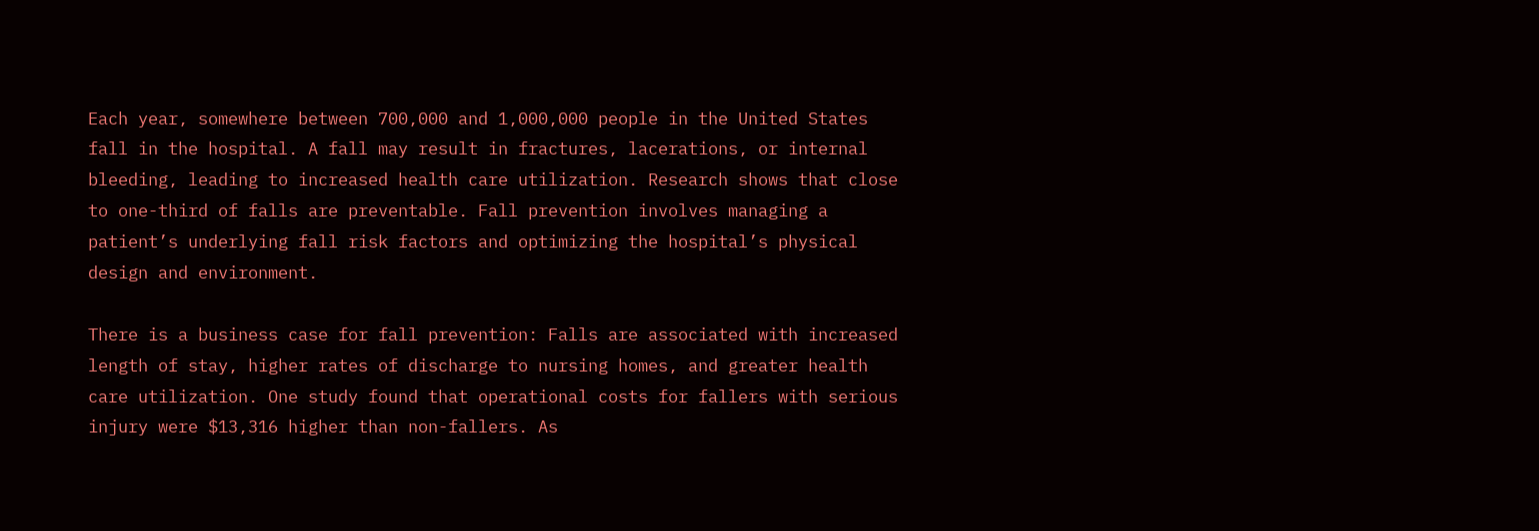Each year, somewhere between 700,000 and 1,000,000 people in the United States fall in the hospital. A fall may result in fractures, lacerations, or internal bleeding, leading to increased health care utilization. Research shows that close to one-third of falls are preventable. Fall prevention involves managing a patient’s underlying fall risk factors and optimizing the hospital’s physical design and environment.

There is a business case for fall prevention: Falls are associated with increased length of stay, higher rates of discharge to nursing homes, and greater health care utilization. One study found that operational costs for fallers with serious injury were $13,316 higher than non-fallers. As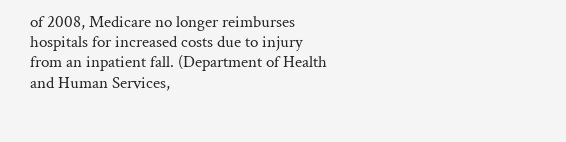of 2008, Medicare no longer reimburses hospitals for increased costs due to injury from an inpatient fall. (Department of Health and Human Services,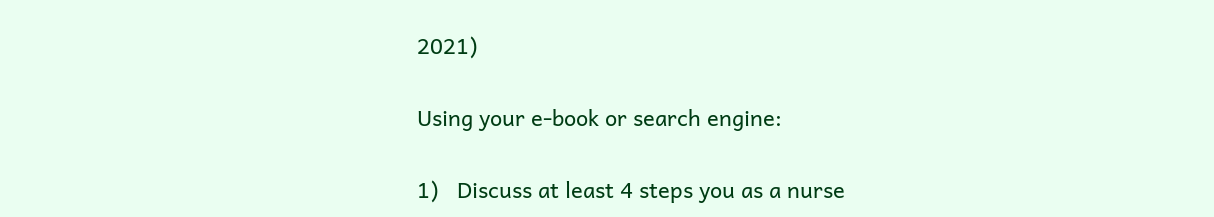2021)

Using your e-book or search engine:

1)   Discuss at least 4 steps you as a nurse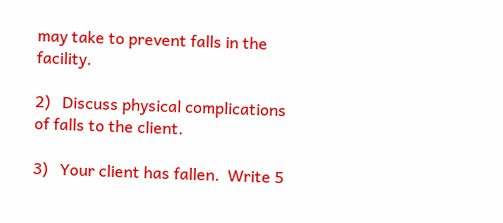may take to prevent falls in the facility.

2)   Discuss physical complications of falls to the client.

3)   Your client has fallen.  Write 5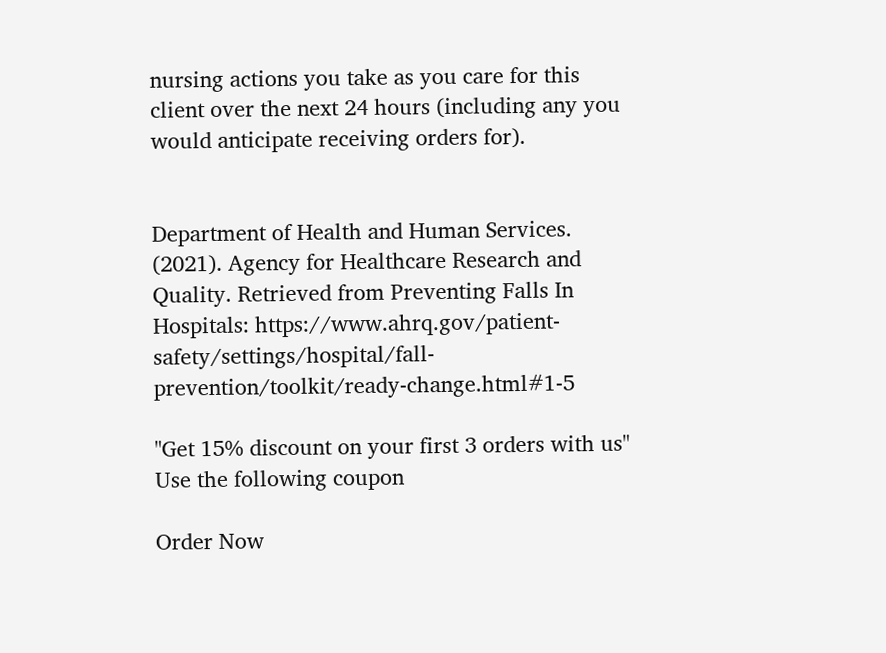nursing actions you take as you care for this client over the next 24 hours (including any you would anticipate receiving orders for).


Department of Health and Human Services. (2021). Agency for Healthcare Research and Quality. Retrieved from Preventing Falls In Hospitals: https://www.ahrq.gov/patient-safety/settings/hospital/fall-prevention/toolkit/ready-change.html#1-5

"Get 15% discount on your first 3 orders with us"
Use the following coupon

Order Now